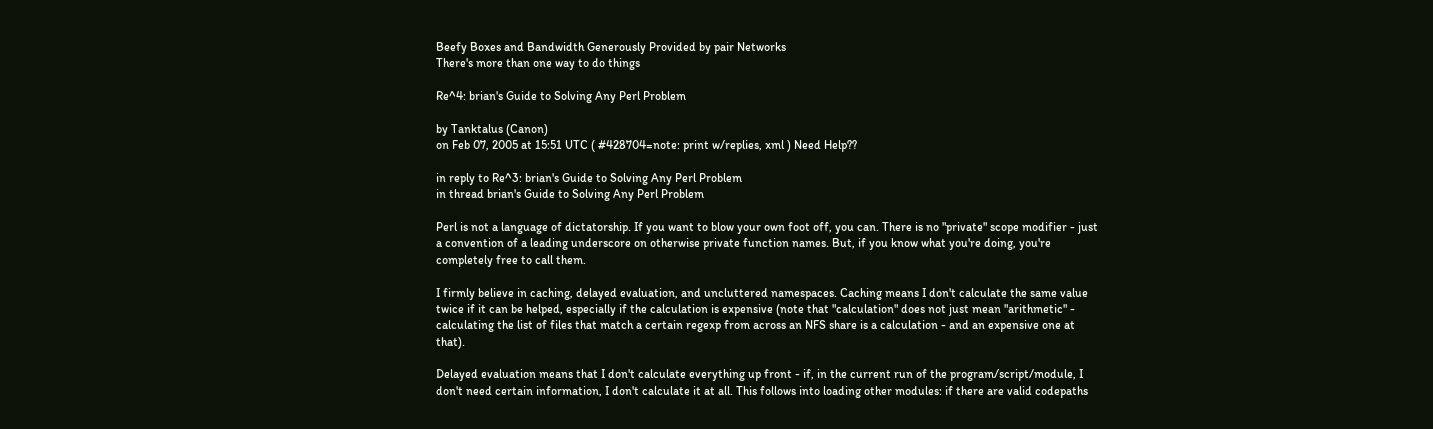Beefy Boxes and Bandwidth Generously Provided by pair Networks
There's more than one way to do things

Re^4: brian's Guide to Solving Any Perl Problem

by Tanktalus (Canon)
on Feb 07, 2005 at 15:51 UTC ( #428704=note: print w/replies, xml ) Need Help??

in reply to Re^3: brian's Guide to Solving Any Perl Problem
in thread brian's Guide to Solving Any Perl Problem

Perl is not a language of dictatorship. If you want to blow your own foot off, you can. There is no "private" scope modifier - just a convention of a leading underscore on otherwise private function names. But, if you know what you're doing, you're completely free to call them.

I firmly believe in caching, delayed evaluation, and uncluttered namespaces. Caching means I don't calculate the same value twice if it can be helped, especially if the calculation is expensive (note that "calculation" does not just mean "arithmetic" - calculating the list of files that match a certain regexp from across an NFS share is a calculation - and an expensive one at that).

Delayed evaluation means that I don't calculate everything up front - if, in the current run of the program/script/module, I don't need certain information, I don't calculate it at all. This follows into loading other modules: if there are valid codepaths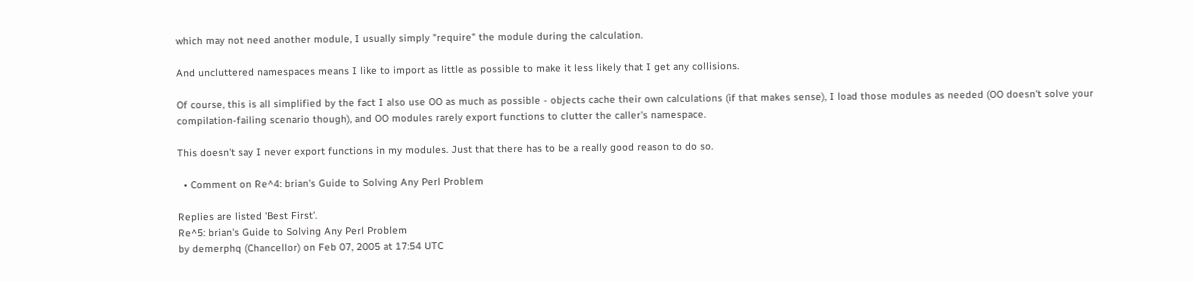which may not need another module, I usually simply "require" the module during the calculation.

And uncluttered namespaces means I like to import as little as possible to make it less likely that I get any collisions.

Of course, this is all simplified by the fact I also use OO as much as possible - objects cache their own calculations (if that makes sense), I load those modules as needed (OO doesn't solve your compilation-failing scenario though), and OO modules rarely export functions to clutter the caller's namespace.

This doesn't say I never export functions in my modules. Just that there has to be a really good reason to do so.

  • Comment on Re^4: brian's Guide to Solving Any Perl Problem

Replies are listed 'Best First'.
Re^5: brian's Guide to Solving Any Perl Problem
by demerphq (Chancellor) on Feb 07, 2005 at 17:54 UTC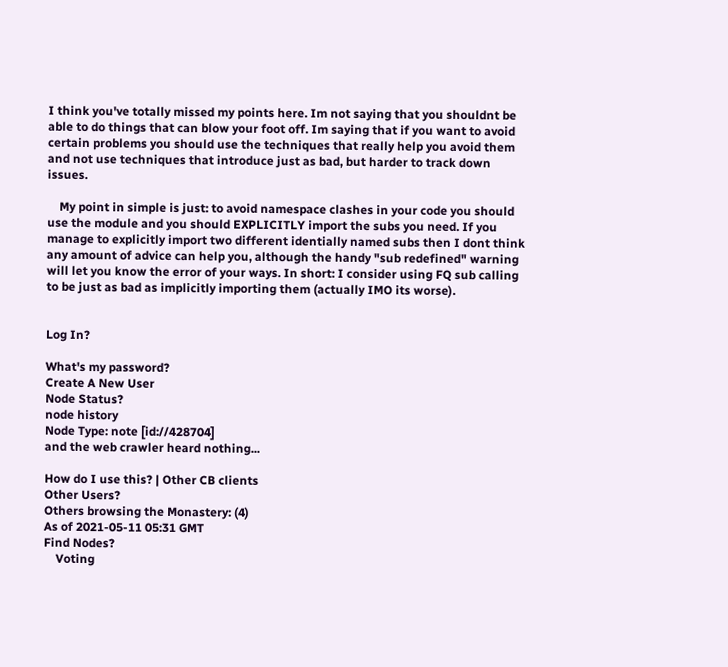I think you've totally missed my points here. Im not saying that you shouldnt be able to do things that can blow your foot off. Im saying that if you want to avoid certain problems you should use the techniques that really help you avoid them and not use techniques that introduce just as bad, but harder to track down issues.

    My point in simple is just: to avoid namespace clashes in your code you should use the module and you should EXPLICITLY import the subs you need. If you manage to explicitly import two different identially named subs then I dont think any amount of advice can help you, although the handy "sub redefined" warning will let you know the error of your ways. In short: I consider using FQ sub calling to be just as bad as implicitly importing them (actually IMO its worse).


Log In?

What's my password?
Create A New User
Node Status?
node history
Node Type: note [id://428704]
and the web crawler heard nothing...

How do I use this? | Other CB clients
Other Users?
Others browsing the Monastery: (4)
As of 2021-05-11 05:31 GMT
Find Nodes?
    Voting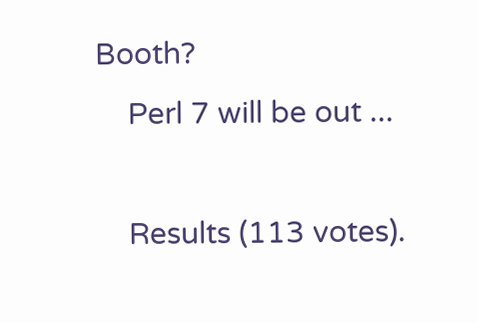Booth?
    Perl 7 will be out ...

    Results (113 votes).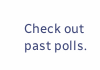Check out past polls.